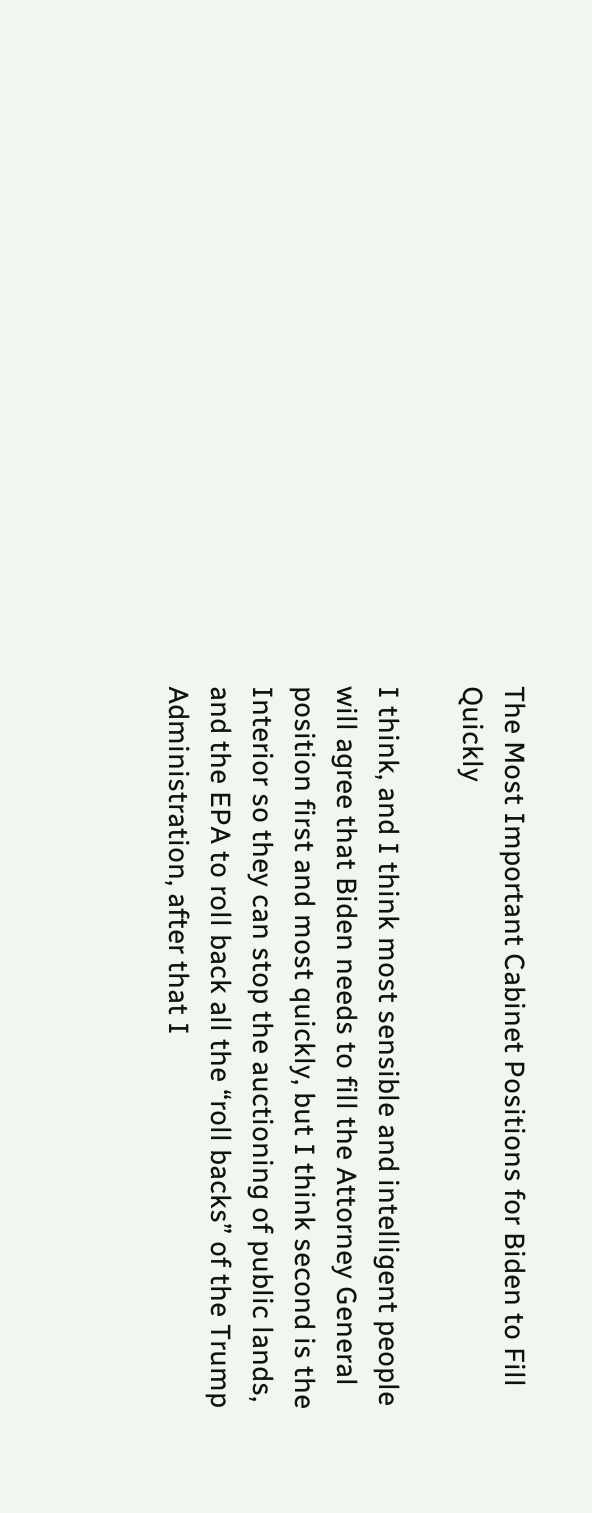The Most Important Cabinet Positions for Biden to Fill Quickly

I think, and I think most sensible and intelligent people will agree that Biden needs to fill the Attorney General position first and most quickly, but I think second is the Interior so they can stop the auctioning of public lands, and the EPA to roll back all the “roll backs” of the Trump Administration, after that I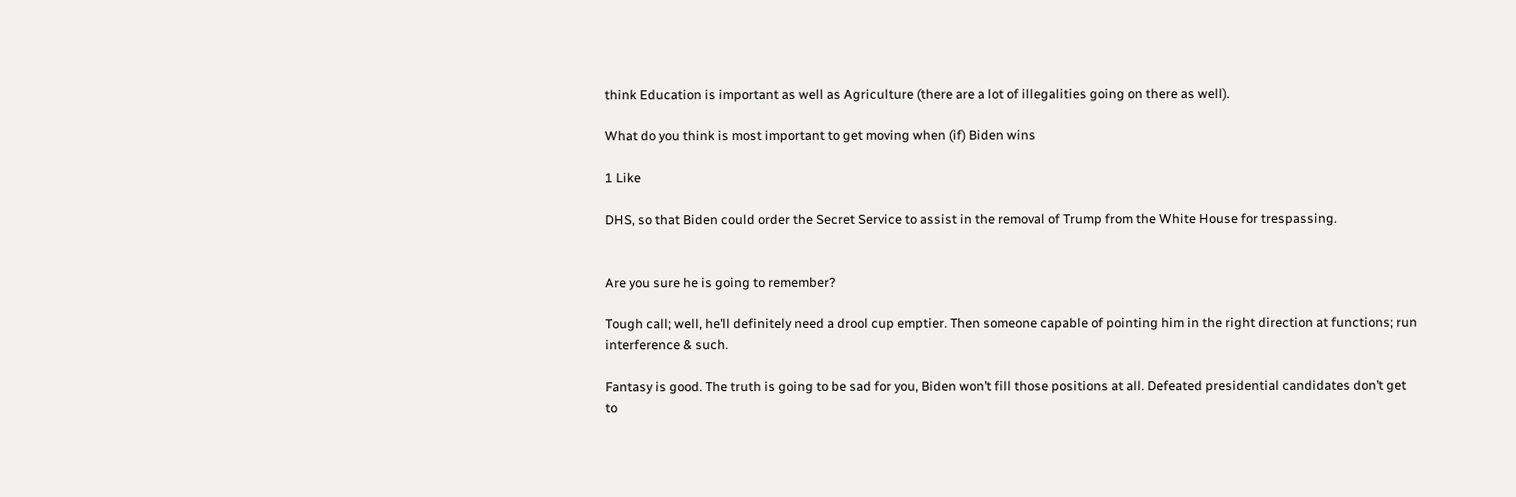think Education is important as well as Agriculture (there are a lot of illegalities going on there as well).

What do you think is most important to get moving when (if) Biden wins

1 Like

DHS, so that Biden could order the Secret Service to assist in the removal of Trump from the White House for trespassing.


Are you sure he is going to remember?

Tough call; well, he’ll definitely need a drool cup emptier. Then someone capable of pointing him in the right direction at functions; run interference & such.

Fantasy is good. The truth is going to be sad for you, Biden won’t fill those positions at all. Defeated presidential candidates don’t get to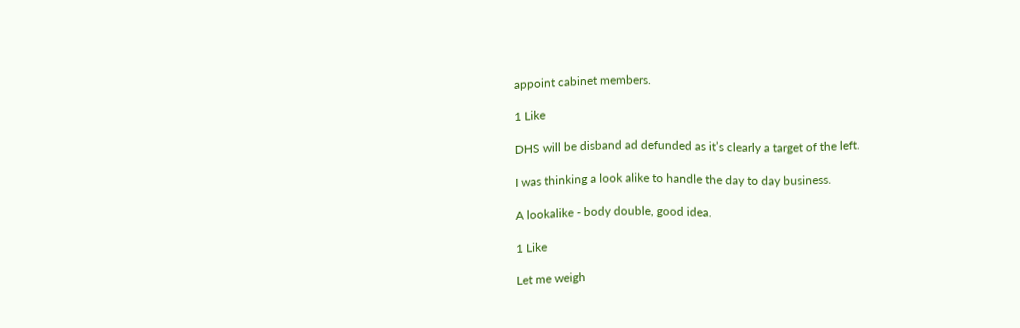appoint cabinet members.

1 Like

DHS will be disband ad defunded as it’s clearly a target of the left.

I was thinking a look alike to handle the day to day business.

A lookalike - body double, good idea.

1 Like

Let me weigh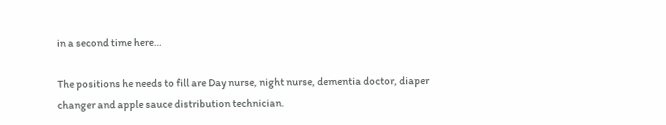in a second time here…

The positions he needs to fill are Day nurse, night nurse, dementia doctor, diaper changer and apple sauce distribution technician.